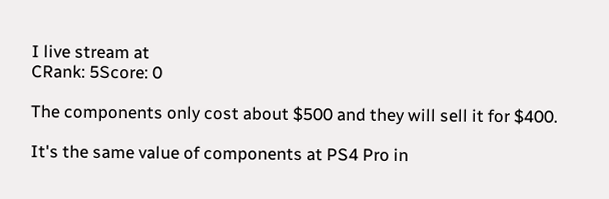I live stream at
CRank: 5Score: 0

The components only cost about $500 and they will sell it for $400.

It's the same value of components at PS4 Pro in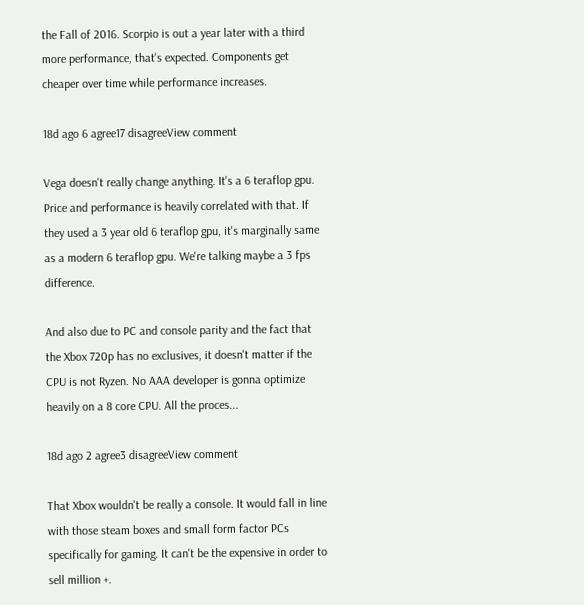the Fall of 2016. Scorpio is out a year later with a third more performance, that's expected. Components get cheaper over time while performance increases.

18d ago 6 agree17 disagreeView comment

Vega doesn't really change anything. It's a 6 teraflop gpu. Price and performance is heavily correlated with that. If they used a 3 year old 6 teraflop gpu, it's marginally same as a modern 6 teraflop gpu. We're talking maybe a 3 fps difference.

And also due to PC and console parity and the fact that the Xbox 720p has no exclusives, it doesn't matter if the CPU is not Ryzen. No AAA developer is gonna optimize heavily on a 8 core CPU. All the proces...

18d ago 2 agree3 disagreeView comment

That Xbox wouldn't be really a console. It would fall in line with those steam boxes and small form factor PCs specifically for gaming. It can't be the expensive in order to sell million +.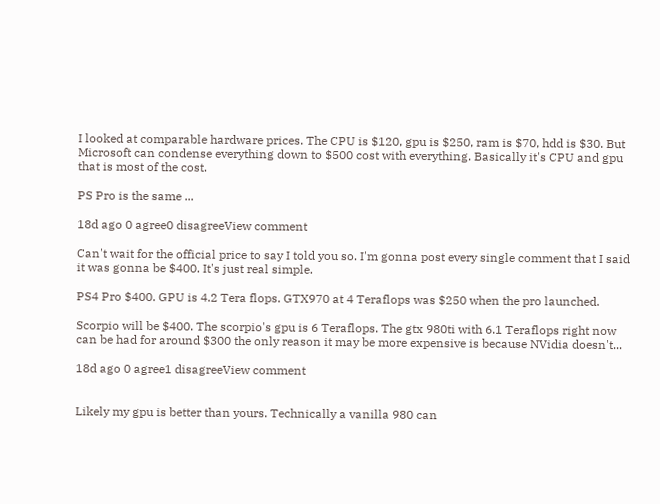I looked at comparable hardware prices. The CPU is $120, gpu is $250, ram is $70, hdd is $30. But Microsoft can condense everything down to $500 cost with everything. Basically it's CPU and gpu that is most of the cost.

PS Pro is the same ...

18d ago 0 agree0 disagreeView comment

Can't wait for the official price to say I told you so. I'm gonna post every single comment that I said it was gonna be $400. It's just real simple.

PS4 Pro $400. GPU is 4.2 Tera flops. GTX970 at 4 Teraflops was $250 when the pro launched.

Scorpio will be $400. The scorpio's gpu is 6 Teraflops. The gtx 980ti with 6.1 Teraflops right now can be had for around $300 the only reason it may be more expensive is because NVidia doesn't...

18d ago 0 agree1 disagreeView comment


Likely my gpu is better than yours. Technically a vanilla 980 can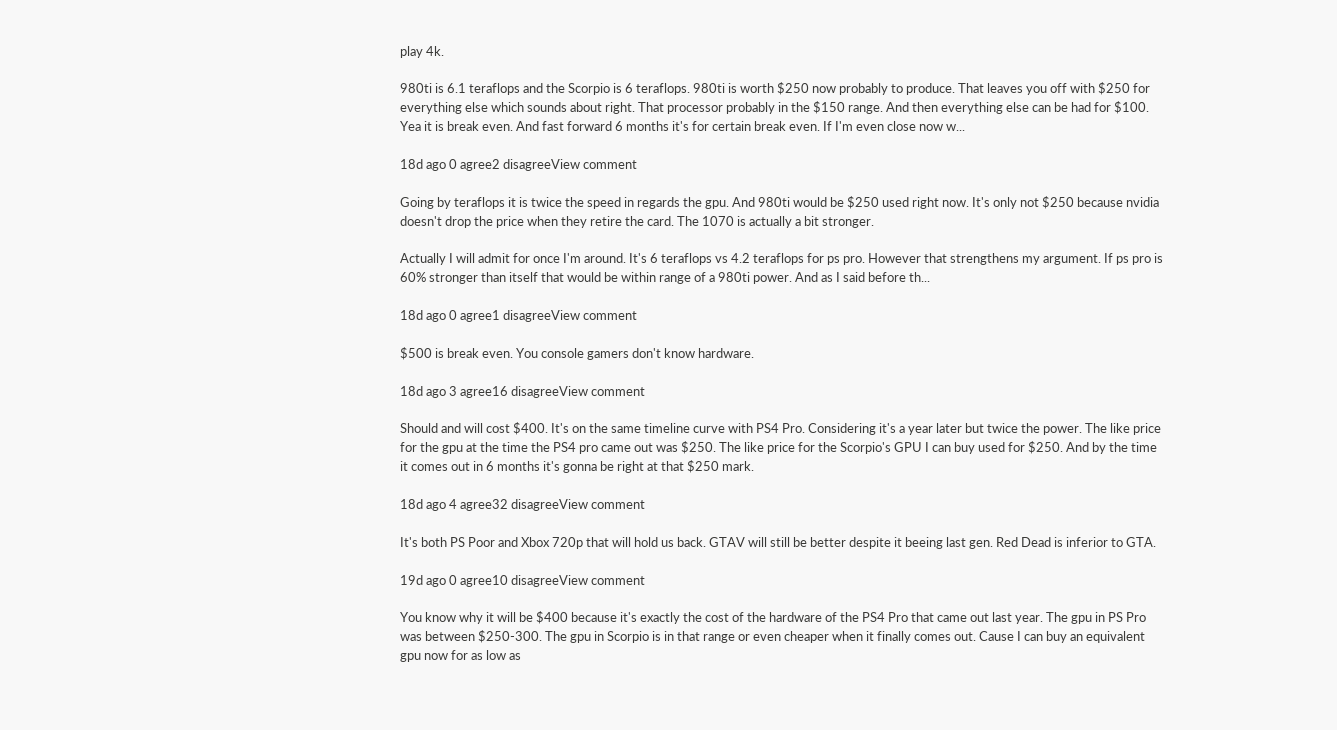play 4k.

980ti is 6.1 teraflops and the Scorpio is 6 teraflops. 980ti is worth $250 now probably to produce. That leaves you off with $250 for everything else which sounds about right. That processor probably in the $150 range. And then everything else can be had for $100. Yea it is break even. And fast forward 6 months it's for certain break even. If I'm even close now w...

18d ago 0 agree2 disagreeView comment

Going by teraflops it is twice the speed in regards the gpu. And 980ti would be $250 used right now. It's only not $250 because nvidia doesn't drop the price when they retire the card. The 1070 is actually a bit stronger.

Actually I will admit for once I'm around. It's 6 teraflops vs 4.2 teraflops for ps pro. However that strengthens my argument. If ps pro is 60% stronger than itself that would be within range of a 980ti power. And as I said before th...

18d ago 0 agree1 disagreeView comment

$500 is break even. You console gamers don't know hardware.

18d ago 3 agree16 disagreeView comment

Should and will cost $400. It's on the same timeline curve with PS4 Pro. Considering it's a year later but twice the power. The like price for the gpu at the time the PS4 pro came out was $250. The like price for the Scorpio's GPU I can buy used for $250. And by the time it comes out in 6 months it's gonna be right at that $250 mark.

18d ago 4 agree32 disagreeView comment

It's both PS Poor and Xbox 720p that will hold us back. GTAV will still be better despite it beeing last gen. Red Dead is inferior to GTA.

19d ago 0 agree10 disagreeView comment

You know why it will be $400 because it's exactly the cost of the hardware of the PS4 Pro that came out last year. The gpu in PS Pro was between $250-300. The gpu in Scorpio is in that range or even cheaper when it finally comes out. Cause I can buy an equivalent gpu now for as low as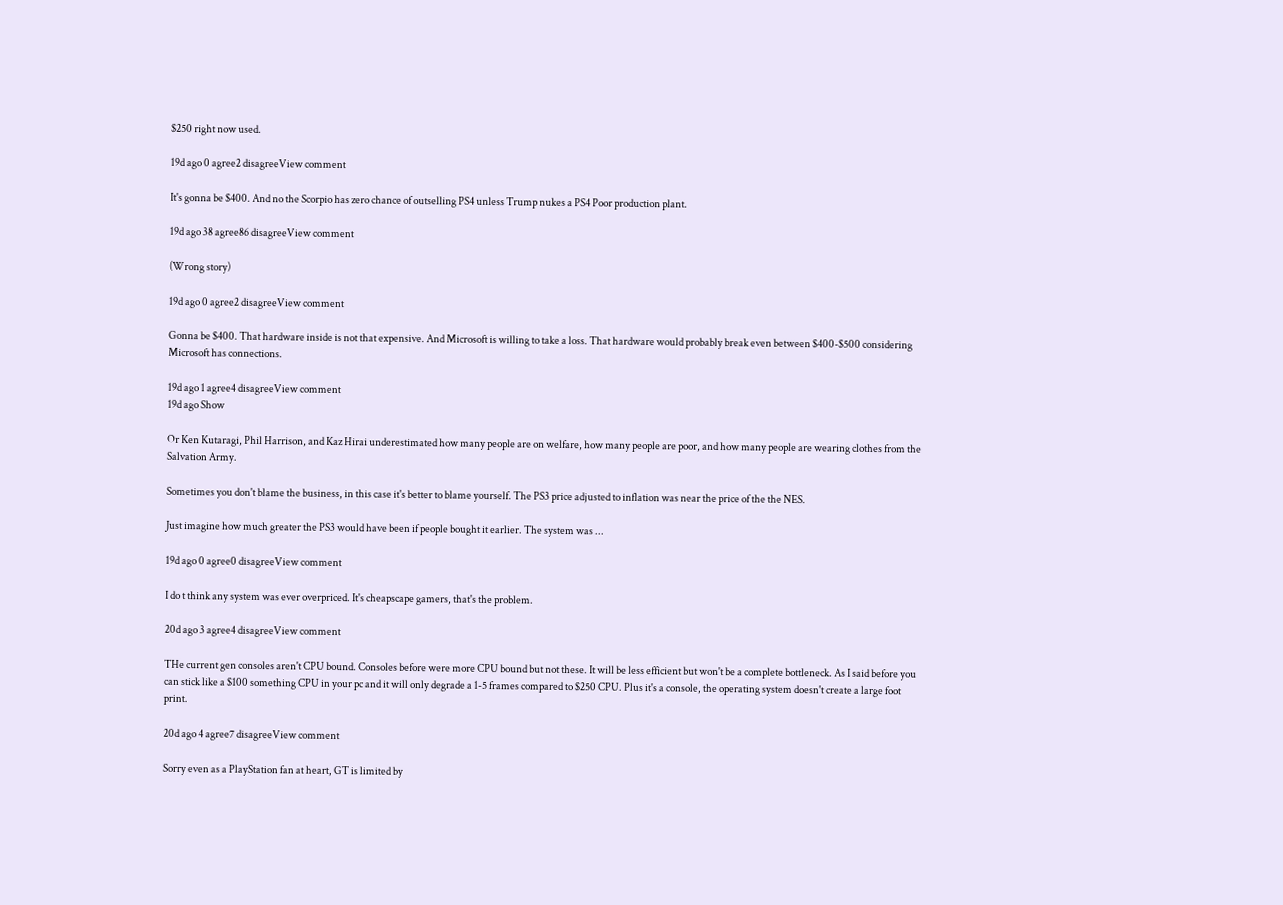$250 right now used.

19d ago 0 agree2 disagreeView comment

It's gonna be $400. And no the Scorpio has zero chance of outselling PS4 unless Trump nukes a PS4 Poor production plant.

19d ago 38 agree86 disagreeView comment

(Wrong story)

19d ago 0 agree2 disagreeView comment

Gonna be $400. That hardware inside is not that expensive. And Microsoft is willing to take a loss. That hardware would probably break even between $400-$500 considering Microsoft has connections.

19d ago 1 agree4 disagreeView comment
19d ago Show

Or Ken Kutaragi, Phil Harrison, and Kaz Hirai underestimated how many people are on welfare, how many people are poor, and how many people are wearing clothes from the Salvation Army.

Sometimes you don't blame the business, in this case it's better to blame yourself. The PS3 price adjusted to inflation was near the price of the the NES.

Just imagine how much greater the PS3 would have been if people bought it earlier. The system was ...

19d ago 0 agree0 disagreeView comment

I do t think any system was ever overpriced. It's cheapscape gamers, that's the problem.

20d ago 3 agree4 disagreeView comment

THe current gen consoles aren't CPU bound. Consoles before were more CPU bound but not these. It will be less efficient but won't be a complete bottleneck. As I said before you can stick like a $100 something CPU in your pc and it will only degrade a 1-5 frames compared to $250 CPU. Plus it's a console, the operating system doesn't create a large foot print.

20d ago 4 agree7 disagreeView comment

Sorry even as a PlayStation fan at heart, GT is limited by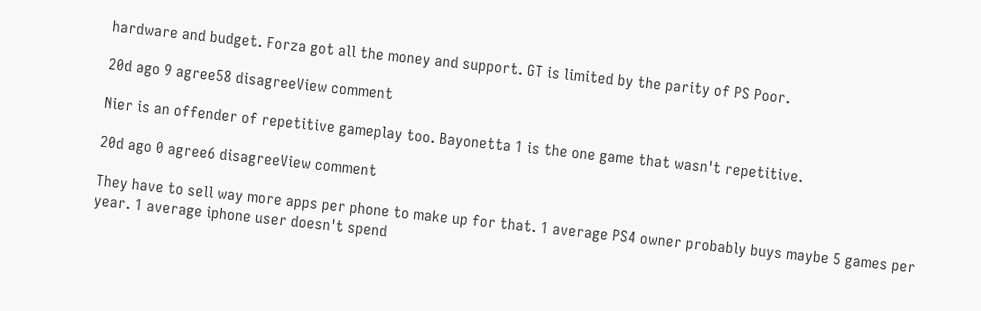hardware and budget. Forza got all the money and support. GT is limited by the parity of PS Poor.

20d ago 9 agree58 disagreeView comment

Nier is an offender of repetitive gameplay too. Bayonetta 1 is the one game that wasn't repetitive.

20d ago 0 agree6 disagreeView comment

They have to sell way more apps per phone to make up for that. 1 average PS4 owner probably buys maybe 5 games per year. 1 average iphone user doesn't spend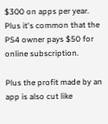$300 on apps per year. Plus it's common that the PS4 owner pays $50 for online subscription.

Plus the profit made by an app is also cut like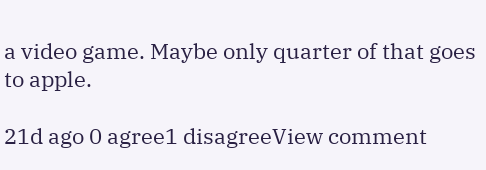a video game. Maybe only quarter of that goes to apple.

21d ago 0 agree1 disagreeView comment